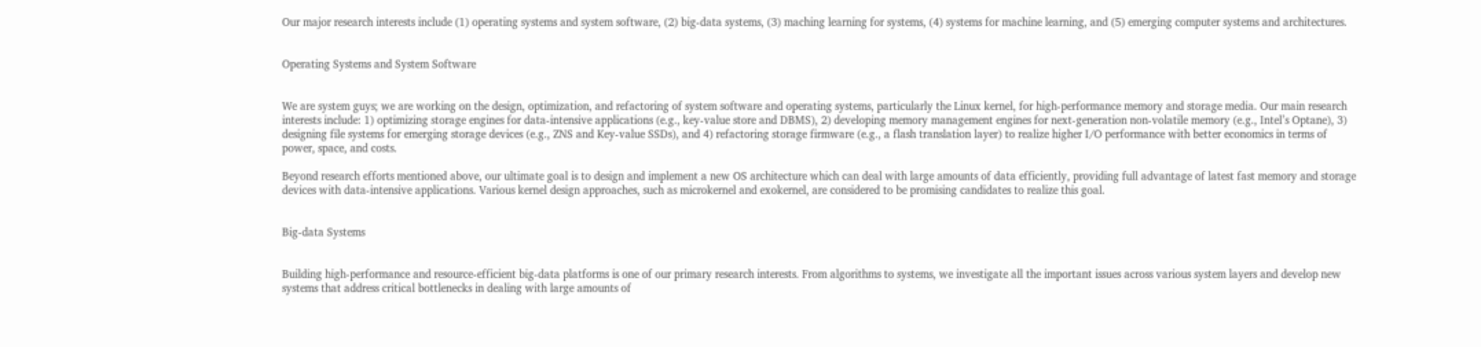Our major research interests include (1) operating systems and system software, (2) big-data systems, (3) maching learning for systems, (4) systems for machine learning, and (5) emerging computer systems and architectures.


Operating Systems and System Software


We are system guys; we are working on the design, optimization, and refactoring of system software and operating systems, particularly the Linux kernel, for high-performance memory and storage media. Our main research interests include: 1) optimizing storage engines for data-intensive applications (e.g., key-value store and DBMS), 2) developing memory management engines for next-generation non-volatile memory (e.g., Intel’s Optane), 3) designing file systems for emerging storage devices (e.g., ZNS and Key-value SSDs), and 4) refactoring storage firmware (e.g., a flash translation layer) to realize higher I/O performance with better economics in terms of power, space, and costs.

Beyond research efforts mentioned above, our ultimate goal is to design and implement a new OS architecture which can deal with large amounts of data efficiently, providing full advantage of latest fast memory and storage devices with data-intensive applications. Various kernel design approaches, such as microkernel and exokernel, are considered to be promising candidates to realize this goal.


Big-data Systems


Building high-performance and resource-efficient big-data platforms is one of our primary research interests. From algorithms to systems, we investigate all the important issues across various system layers and develop new systems that address critical bottlenecks in dealing with large amounts of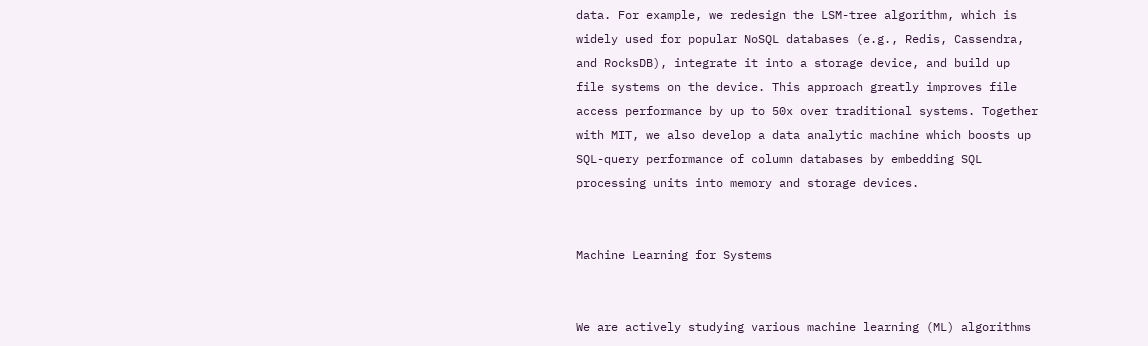data. For example, we redesign the LSM-tree algorithm, which is widely used for popular NoSQL databases (e.g., Redis, Cassendra, and RocksDB), integrate it into a storage device, and build up file systems on the device. This approach greatly improves file access performance by up to 50x over traditional systems. Together with MIT, we also develop a data analytic machine which boosts up SQL-query performance of column databases by embedding SQL processing units into memory and storage devices.


Machine Learning for Systems


We are actively studying various machine learning (ML) algorithms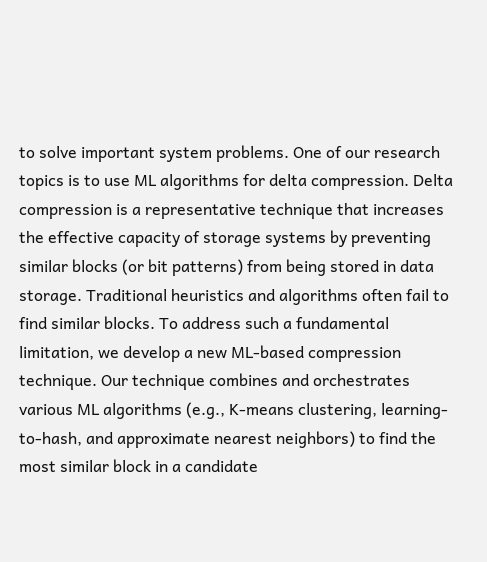to solve important system problems. One of our research topics is to use ML algorithms for delta compression. Delta compression is a representative technique that increases the effective capacity of storage systems by preventing similar blocks (or bit patterns) from being stored in data storage. Traditional heuristics and algorithms often fail to find similar blocks. To address such a fundamental limitation, we develop a new ML-based compression technique. Our technique combines and orchestrates various ML algorithms (e.g., K-means clustering, learning-to-hash, and approximate nearest neighbors) to find the most similar block in a candidate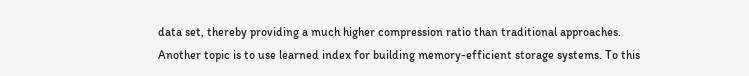data set, thereby providing a much higher compression ratio than traditional approaches. Another topic is to use learned index for building memory-efficient storage systems. To this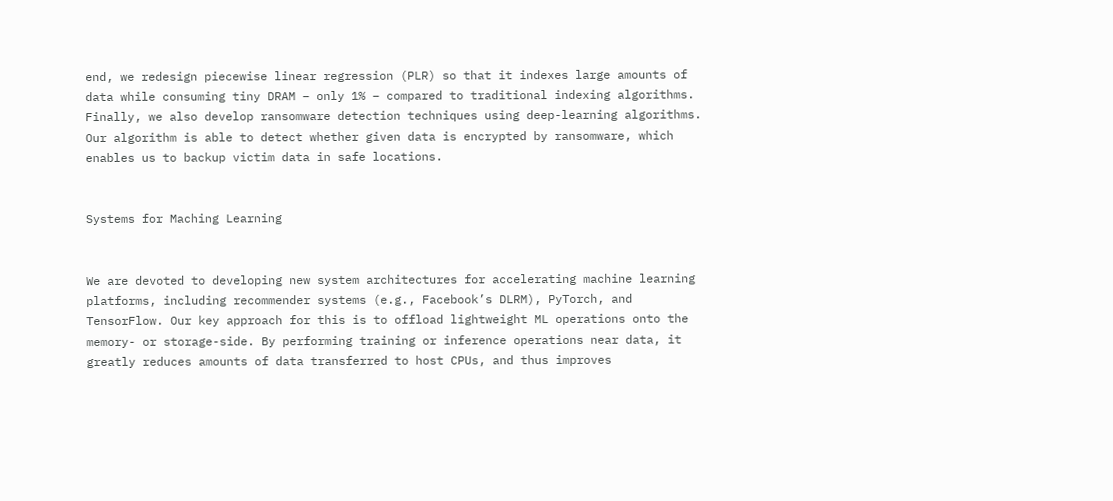end, we redesign piecewise linear regression (PLR) so that it indexes large amounts of data while consuming tiny DRAM – only 1% – compared to traditional indexing algorithms. Finally, we also develop ransomware detection techniques using deep-learning algorithms. Our algorithm is able to detect whether given data is encrypted by ransomware, which enables us to backup victim data in safe locations.


Systems for Maching Learning


We are devoted to developing new system architectures for accelerating machine learning platforms, including recommender systems (e.g., Facebook’s DLRM), PyTorch, and TensorFlow. Our key approach for this is to offload lightweight ML operations onto the memory- or storage-side. By performing training or inference operations near data, it greatly reduces amounts of data transferred to host CPUs, and thus improves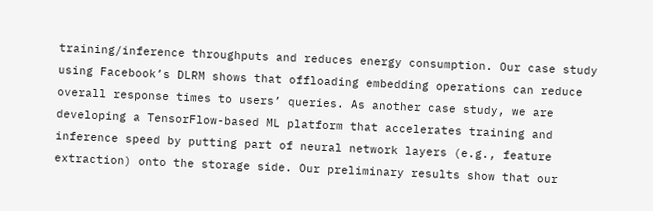training/inference throughputs and reduces energy consumption. Our case study using Facebook’s DLRM shows that offloading embedding operations can reduce overall response times to users’ queries. As another case study, we are developing a TensorFlow-based ML platform that accelerates training and inference speed by putting part of neural network layers (e.g., feature extraction) onto the storage side. Our preliminary results show that our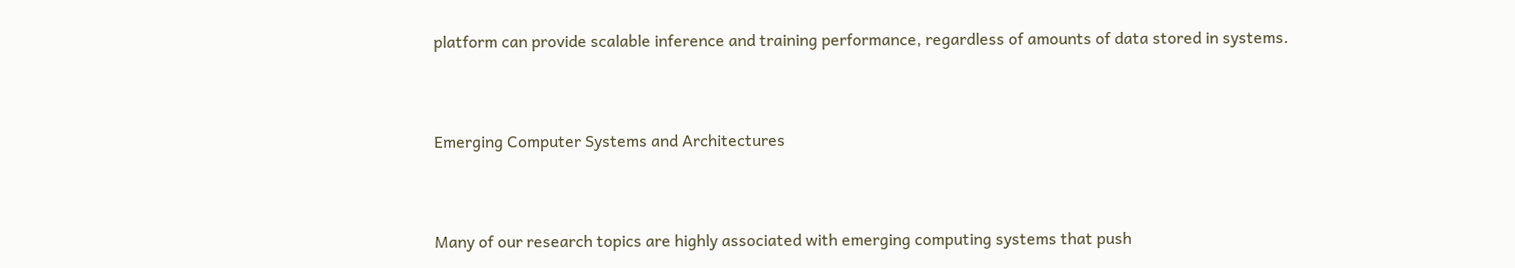platform can provide scalable inference and training performance, regardless of amounts of data stored in systems.


Emerging Computer Systems and Architectures


Many of our research topics are highly associated with emerging computing systems that push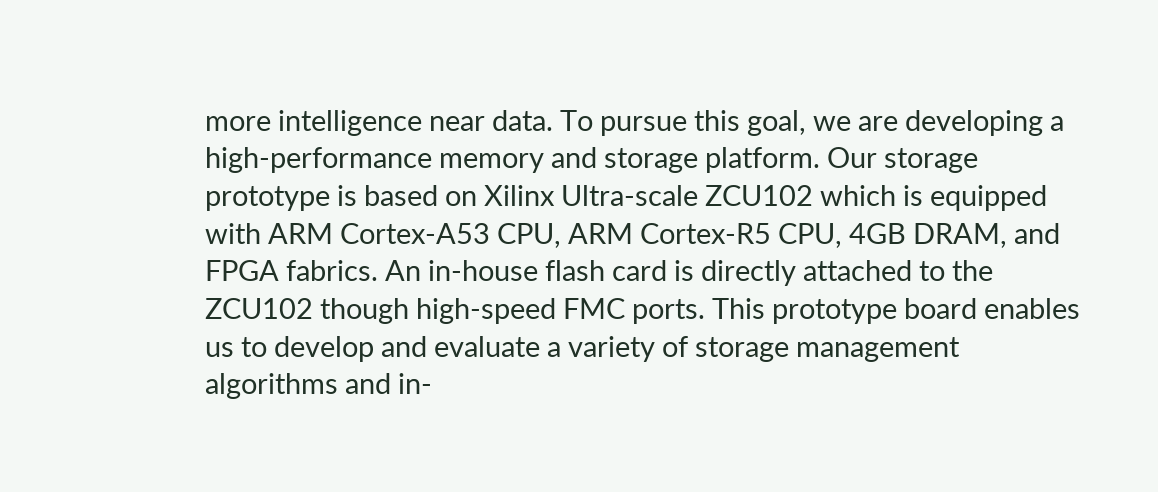more intelligence near data. To pursue this goal, we are developing a high-performance memory and storage platform. Our storage prototype is based on Xilinx Ultra-scale ZCU102 which is equipped with ARM Cortex-A53 CPU, ARM Cortex-R5 CPU, 4GB DRAM, and FPGA fabrics. An in-house flash card is directly attached to the ZCU102 though high-speed FMC ports. This prototype board enables us to develop and evaluate a variety of storage management algorithms and in-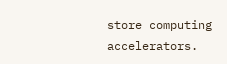store computing accelerators.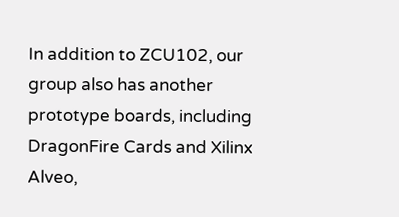In addition to ZCU102, our group also has another prototype boards, including DragonFire Cards and Xilinx Alveo,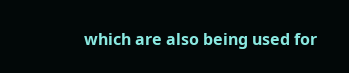which are also being used for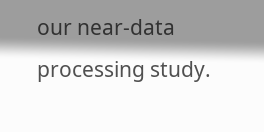our near-data processing study.